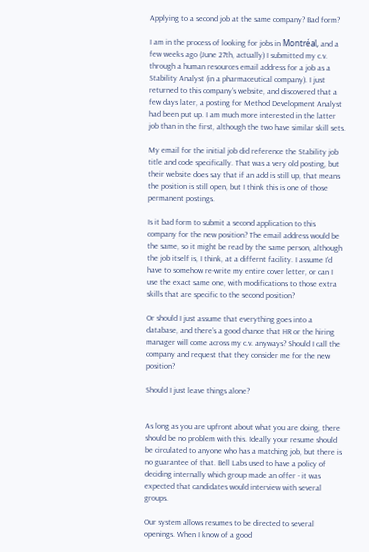Applying to a second job at the same company? Bad form?

I am in the process of looking for jobs in Montréal, and a few weeks ago (June 27th, actually) I submitted my c.v. through a human resources email address for a job as a Stability Analyst (in a pharmaceutical company). I just returned to this company’s website, and discovered that a few days later, a posting for Method Development Analyst had been put up. I am much more interested in the latter job than in the first, although the two have similar skill sets.

My email for the initial job did reference the Stability job title and code specifically. That was a very old posting, but their website does say that if an add is still up, that means the position is still open, but I think this is one of those permanent postings.

Is it bad form to submit a second application to this company for the new position? The email address would be the same, so it might be read by the same person, although the job itself is, I think, at a differnt facility. I assume I’d have to somehow re-write my entire cover letter, or can I use the exact same one, with modifications to those extra skills that are specific to the second position?

Or should I just assume that everything goes into a database, and there’s a good chance that HR or the hiring manager will come across my c.v. anyways? Should I call the company and request that they consider me for the new position?

Should I just leave things alone?


As long as you are upfront about what you are doing, there should be no problem with this. Ideally your resume should be circulated to anyone who has a matching job, but there is no guarantee of that. Bell Labs used to have a policy of deciding internally which group made an offer - it was expected that candidates would interview with several groups.

Our system allows resumes to be directed to several openings. When I know of a good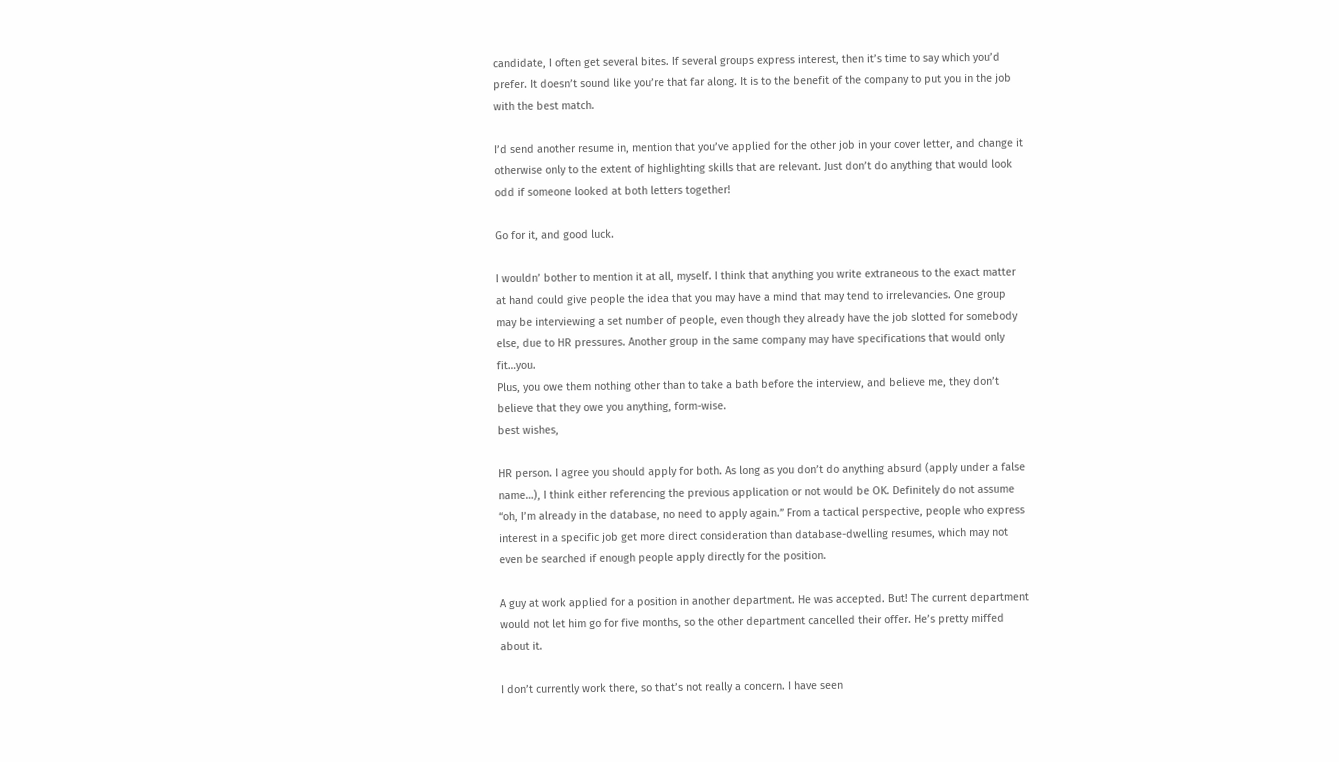candidate, I often get several bites. If several groups express interest, then it’s time to say which you’d prefer. It doesn’t sound like you’re that far along. It is to the benefit of the company to put you in the job with the best match.

I’d send another resume in, mention that you’ve applied for the other job in your cover letter, and change it otherwise only to the extent of highlighting skills that are relevant. Just don’t do anything that would look odd if someone looked at both letters together!

Go for it, and good luck.

I wouldn’ bother to mention it at all, myself. I think that anything you write extraneous to the exact matter at hand could give people the idea that you may have a mind that may tend to irrelevancies. One group may be interviewing a set number of people, even though they already have the job slotted for somebody else, due to HR pressures. Another group in the same company may have specifications that would only fit…you.
Plus, you owe them nothing other than to take a bath before the interview, and believe me, they don’t believe that they owe you anything, form-wise.
best wishes,

HR person. I agree you should apply for both. As long as you don’t do anything absurd (apply under a false name…), I think either referencing the previous application or not would be OK. Definitely do not assume “oh, I’m already in the database, no need to apply again.” From a tactical perspective, people who express interest in a specific job get more direct consideration than database-dwelling resumes, which may not even be searched if enough people apply directly for the position.

A guy at work applied for a position in another department. He was accepted. But! The current department would not let him go for five months, so the other department cancelled their offer. He’s pretty miffed about it.

I don’t currently work there, so that’s not really a concern. I have seen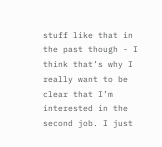stuff like that in the past though - I think that’s why I really want to be clear that I’m interested in the second job. I just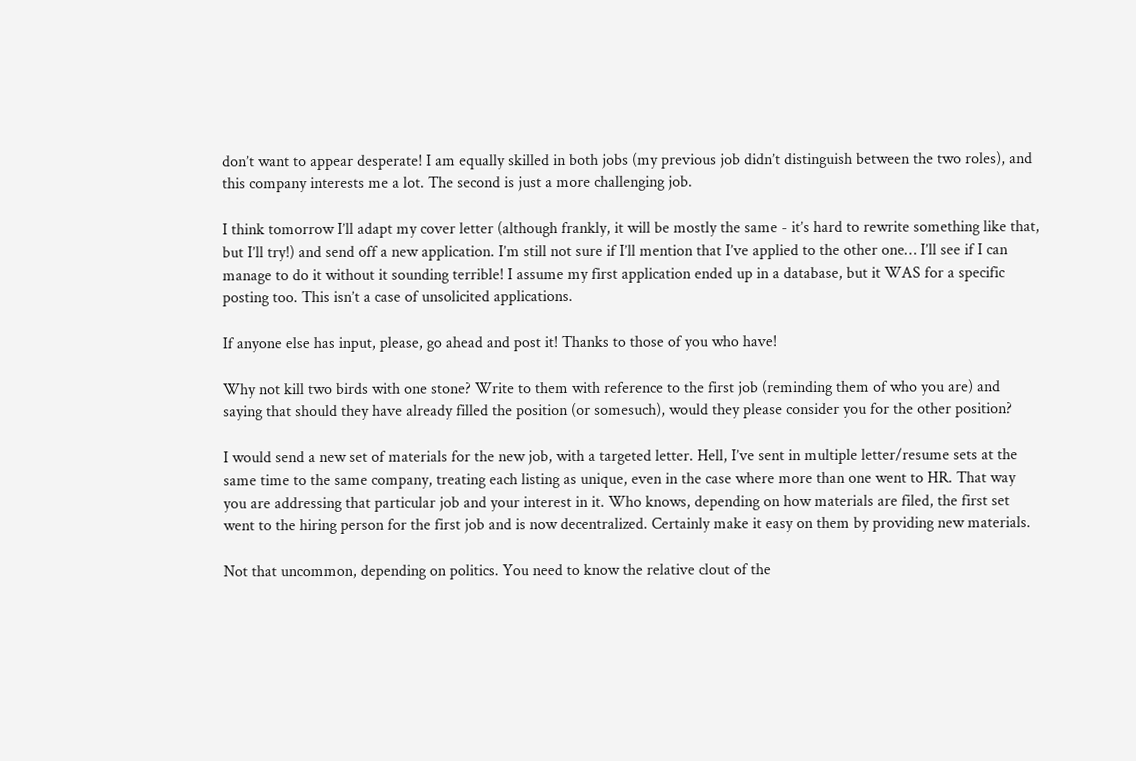don’t want to appear desperate! I am equally skilled in both jobs (my previous job didn’t distinguish between the two roles), and this company interests me a lot. The second is just a more challenging job.

I think tomorrow I’ll adapt my cover letter (although frankly, it will be mostly the same - it’s hard to rewrite something like that, but I’ll try!) and send off a new application. I’m still not sure if I’ll mention that I’ve applied to the other one… I’ll see if I can manage to do it without it sounding terrible! I assume my first application ended up in a database, but it WAS for a specific posting too. This isn’t a case of unsolicited applications.

If anyone else has input, please, go ahead and post it! Thanks to those of you who have!

Why not kill two birds with one stone? Write to them with reference to the first job (reminding them of who you are) and saying that should they have already filled the position (or somesuch), would they please consider you for the other position?

I would send a new set of materials for the new job, with a targeted letter. Hell, I’ve sent in multiple letter/resume sets at the same time to the same company, treating each listing as unique, even in the case where more than one went to HR. That way you are addressing that particular job and your interest in it. Who knows, depending on how materials are filed, the first set went to the hiring person for the first job and is now decentralized. Certainly make it easy on them by providing new materials.

Not that uncommon, depending on politics. You need to know the relative clout of the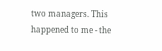two managers. This happened to me - the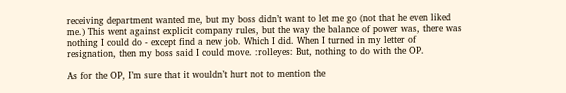receiving department wanted me, but my boss didn’t want to let me go (not that he even liked me.) This went against explicit company rules, but the way the balance of power was, there was nothing I could do - except find a new job. Which I did. When I turned in my letter of resignation, then my boss said I could move. :rolleyes: But, nothing to do with the OP.

As for the OP, I’m sure that it wouldn’t hurt not to mention the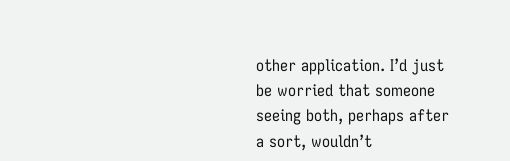other application. I’d just be worried that someone seeing both, perhaps after a sort, wouldn’t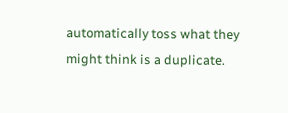automatically toss what they might think is a duplicate.